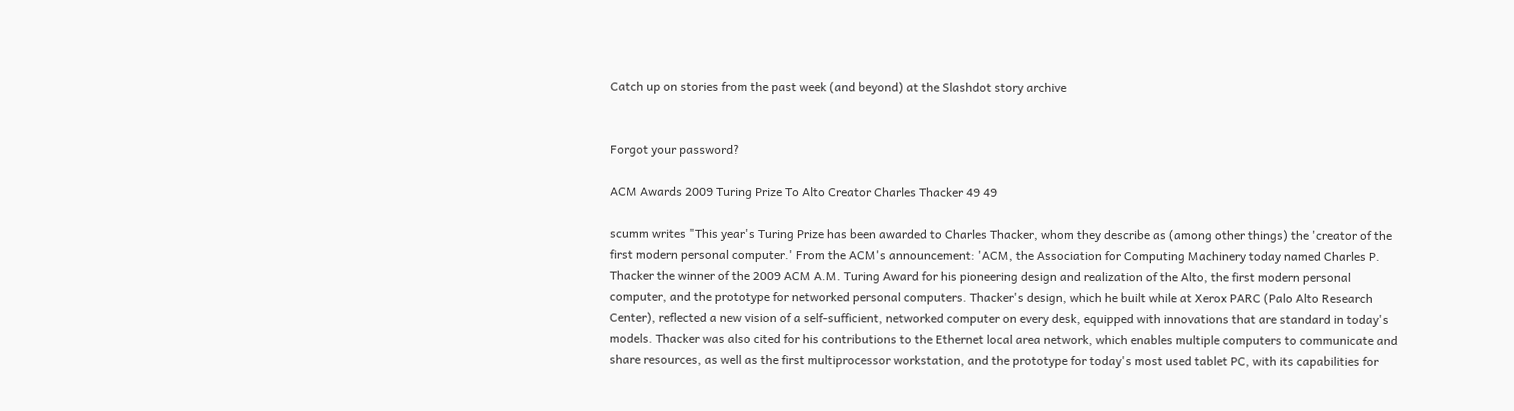Catch up on stories from the past week (and beyond) at the Slashdot story archive


Forgot your password?

ACM Awards 2009 Turing Prize To Alto Creator Charles Thacker 49 49

scumm writes "This year's Turing Prize has been awarded to Charles Thacker, whom they describe as (among other things) the 'creator of the first modern personal computer.' From the ACM's announcement: 'ACM, the Association for Computing Machinery today named Charles P. Thacker the winner of the 2009 ACM A.M. Turing Award for his pioneering design and realization of the Alto, the first modern personal computer, and the prototype for networked personal computers. Thacker's design, which he built while at Xerox PARC (Palo Alto Research Center), reflected a new vision of a self-sufficient, networked computer on every desk, equipped with innovations that are standard in today's models. Thacker was also cited for his contributions to the Ethernet local area network, which enables multiple computers to communicate and share resources, as well as the first multiprocessor workstation, and the prototype for today's most used tablet PC, with its capabilities for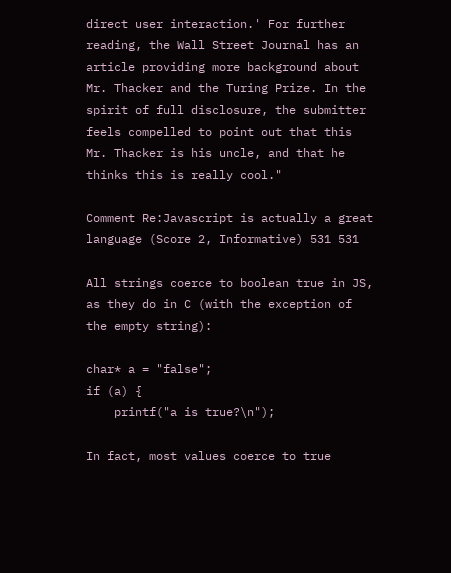direct user interaction.' For further reading, the Wall Street Journal has an article providing more background about Mr. Thacker and the Turing Prize. In the spirit of full disclosure, the submitter feels compelled to point out that this Mr. Thacker is his uncle, and that he thinks this is really cool."

Comment Re:Javascript is actually a great language (Score 2, Informative) 531 531

All strings coerce to boolean true in JS, as they do in C (with the exception of the empty string):

char* a = "false";
if (a) {
    printf("a is true?\n");

In fact, most values coerce to true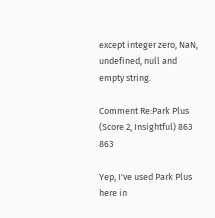except integer zero, NaN, undefined, null and empty string.

Comment Re:Park Plus (Score 2, Insightful) 863 863

Yep, I've used Park Plus here in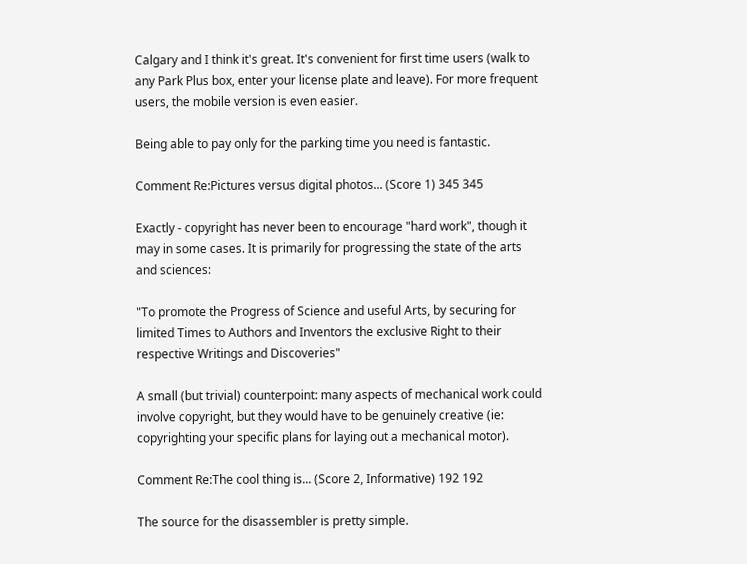Calgary and I think it's great. It's convenient for first time users (walk to any Park Plus box, enter your license plate and leave). For more frequent users, the mobile version is even easier.

Being able to pay only for the parking time you need is fantastic.

Comment Re:Pictures versus digital photos... (Score 1) 345 345

Exactly - copyright has never been to encourage "hard work", though it may in some cases. It is primarily for progressing the state of the arts and sciences:

"To promote the Progress of Science and useful Arts, by securing for limited Times to Authors and Inventors the exclusive Right to their respective Writings and Discoveries"

A small (but trivial) counterpoint: many aspects of mechanical work could involve copyright, but they would have to be genuinely creative (ie: copyrighting your specific plans for laying out a mechanical motor).

Comment Re:The cool thing is... (Score 2, Informative) 192 192

The source for the disassembler is pretty simple.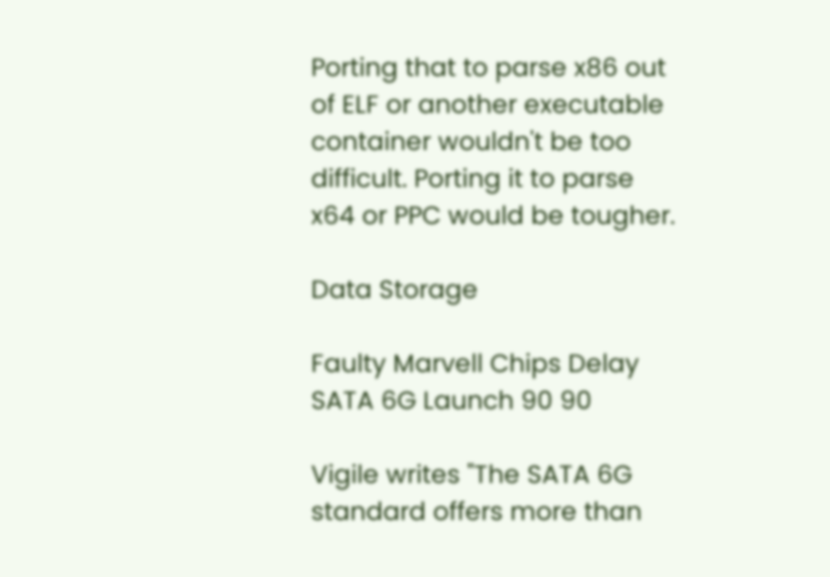Porting that to parse x86 out of ELF or another executable container wouldn't be too difficult. Porting it to parse x64 or PPC would be tougher.

Data Storage

Faulty Marvell Chips Delay SATA 6G Launch 90 90

Vigile writes "The SATA 6G standard offers more than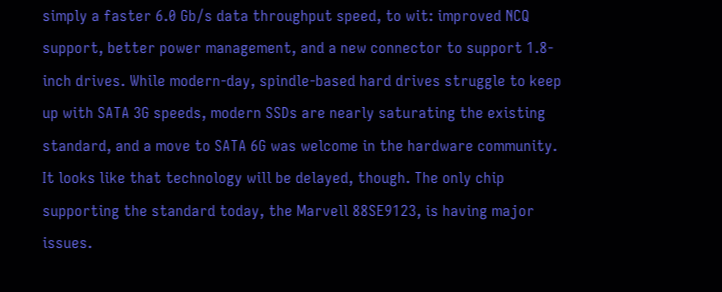simply a faster 6.0 Gb/s data throughput speed, to wit: improved NCQ support, better power management, and a new connector to support 1.8-inch drives. While modern-day, spindle-based hard drives struggle to keep up with SATA 3G speeds, modern SSDs are nearly saturating the existing standard, and a move to SATA 6G was welcome in the hardware community. It looks like that technology will be delayed, though. The only chip supporting the standard today, the Marvell 88SE9123, is having major issues.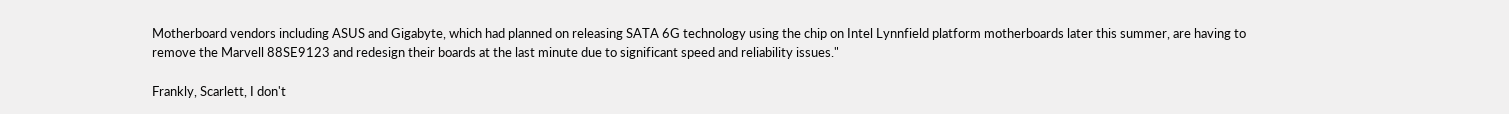Motherboard vendors including ASUS and Gigabyte, which had planned on releasing SATA 6G technology using the chip on Intel Lynnfield platform motherboards later this summer, are having to remove the Marvell 88SE9123 and redesign their boards at the last minute due to significant speed and reliability issues."

Frankly, Scarlett, I don't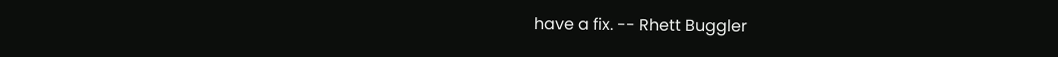have a fix. -- Rhett Buggler